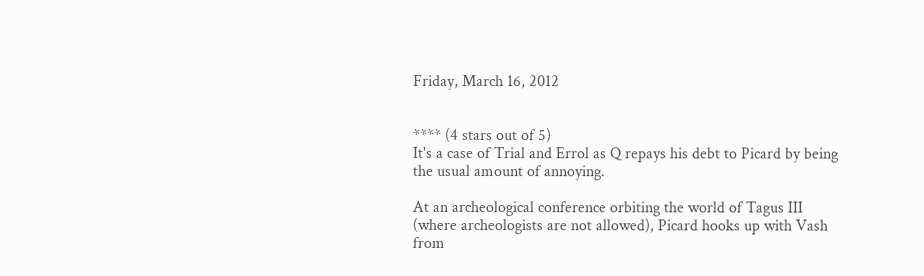Friday, March 16, 2012


**** (4 stars out of 5)
It's a case of Trial and Errol as Q repays his debt to Picard by being the usual amount of annoying.

At an archeological conference orbiting the world of Tagus III (where archeologists are not allowed), Picard hooks up with Vash from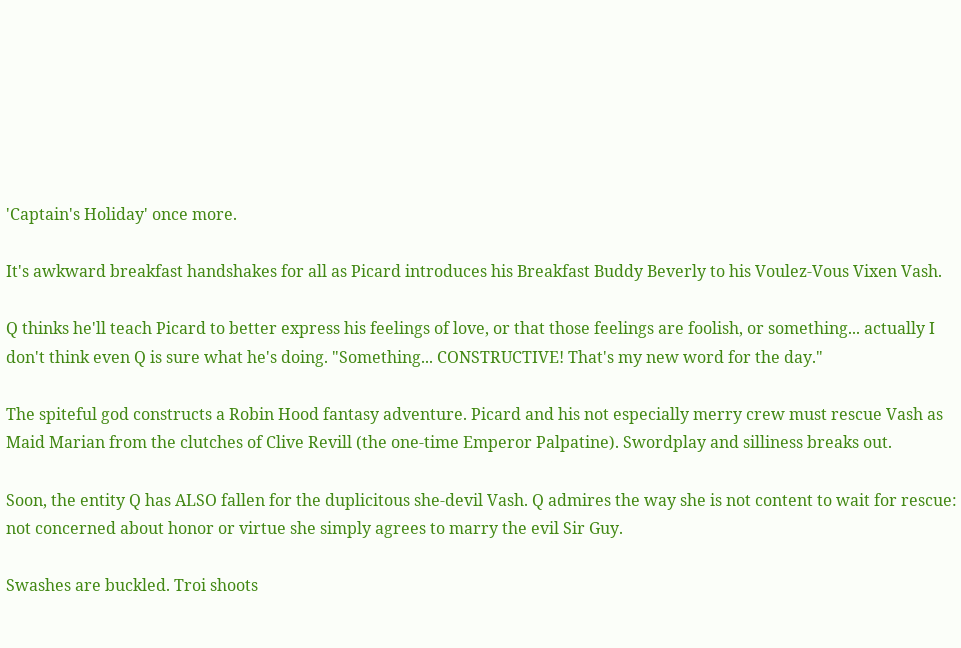'Captain's Holiday' once more.

It's awkward breakfast handshakes for all as Picard introduces his Breakfast Buddy Beverly to his Voulez-Vous Vixen Vash.

Q thinks he'll teach Picard to better express his feelings of love, or that those feelings are foolish, or something... actually I don't think even Q is sure what he's doing. "Something... CONSTRUCTIVE! That's my new word for the day."

The spiteful god constructs a Robin Hood fantasy adventure. Picard and his not especially merry crew must rescue Vash as Maid Marian from the clutches of Clive Revill (the one-time Emperor Palpatine). Swordplay and silliness breaks out.

Soon, the entity Q has ALSO fallen for the duplicitous she-devil Vash. Q admires the way she is not content to wait for rescue: not concerned about honor or virtue she simply agrees to marry the evil Sir Guy.

Swashes are buckled. Troi shoots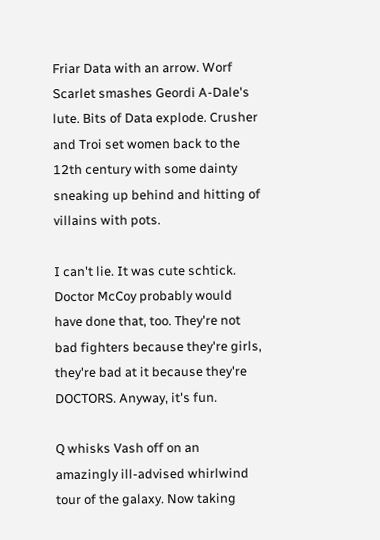Friar Data with an arrow. Worf Scarlet smashes Geordi A-Dale's lute. Bits of Data explode. Crusher and Troi set women back to the 12th century with some dainty sneaking up behind and hitting of villains with pots.

I can't lie. It was cute schtick. Doctor McCoy probably would have done that, too. They're not bad fighters because they're girls, they're bad at it because they're DOCTORS. Anyway, it's fun.

Q whisks Vash off on an amazingly ill-advised whirlwind tour of the galaxy. Now taking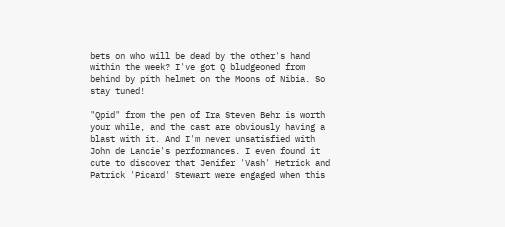bets on who will be dead by the other's hand within the week? I've got Q bludgeoned from behind by pith helmet on the Moons of Nibia. So stay tuned!

"Qpid" from the pen of Ira Steven Behr is worth your while, and the cast are obviously having a blast with it. And I'm never unsatisfied with John de Lancie's performances. I even found it cute to discover that Jenifer 'Vash' Hetrick and Patrick 'Picard' Stewart were engaged when this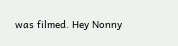was filmed. Hey Nonny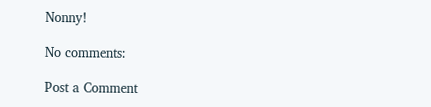Nonny!

No comments:

Post a Comment